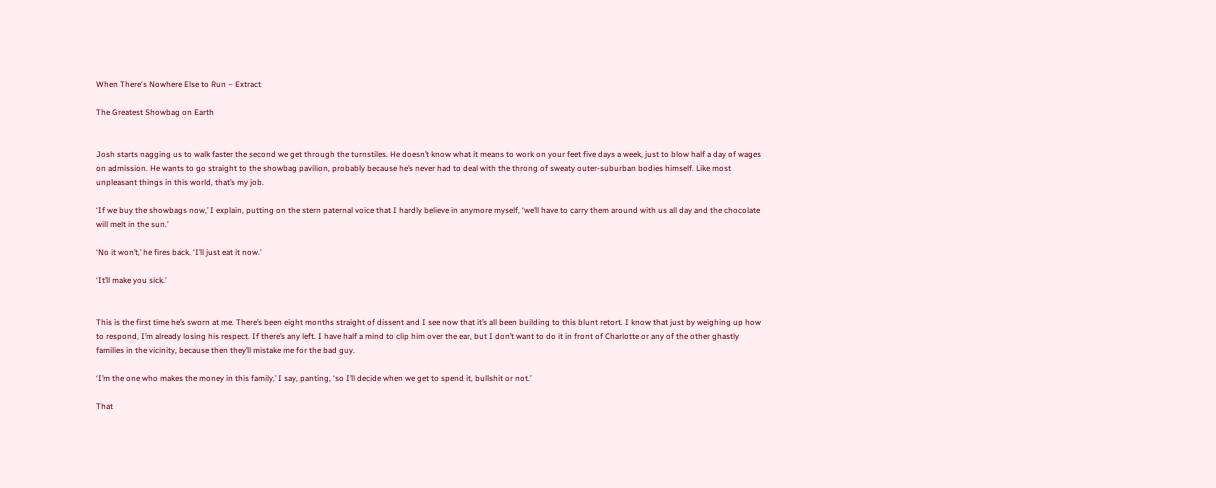When There's Nowhere Else to Run – Extract

The Greatest Showbag on Earth


Josh starts nagging us to walk faster the second we get through the turnstiles. He doesn’t know what it means to work on your feet five days a week, just to blow half a day of wages on admission. He wants to go straight to the showbag pavilion, probably because he’s never had to deal with the throng of sweaty outer-suburban bodies himself. Like most unpleasant things in this world, that’s my job.

‘If we buy the showbags now,’ I explain, putting on the stern paternal voice that I hardly believe in anymore myself, ‘we’ll have to carry them around with us all day and the chocolate will melt in the sun.’

‘No it won’t,’ he fires back. ‘I’ll just eat it now.’

‘It’ll make you sick.’


This is the first time he’s sworn at me. There’s been eight months straight of dissent and I see now that it’s all been building to this blunt retort. I know that just by weighing up how to respond, I’m already losing his respect. If there’s any left. I have half a mind to clip him over the ear, but I don’t want to do it in front of Charlotte or any of the other ghastly families in the vicinity, because then they’ll mistake me for the bad guy.

‘I’m the one who makes the money in this family,’ I say, panting, ‘so I’ll decide when we get to spend it, bullshit or not.’

That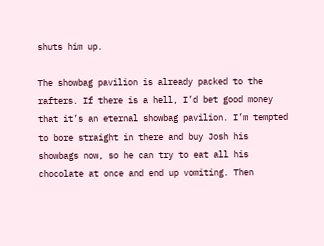shuts him up.

The showbag pavilion is already packed to the rafters. If there is a hell, I’d bet good money that it’s an eternal showbag pavilion. I’m tempted to bore straight in there and buy Josh his showbags now, so he can try to eat all his chocolate at once and end up vomiting. Then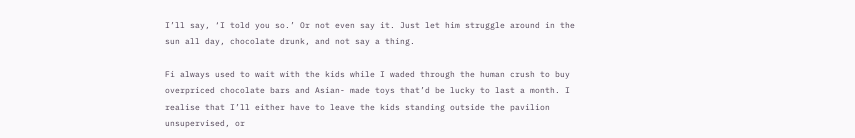I’ll say, ‘I told you so.’ Or not even say it. Just let him struggle around in the sun all day, chocolate drunk, and not say a thing.

Fi always used to wait with the kids while I waded through the human crush to buy overpriced chocolate bars and Asian- made toys that’d be lucky to last a month. I realise that I’ll either have to leave the kids standing outside the pavilion unsupervised, or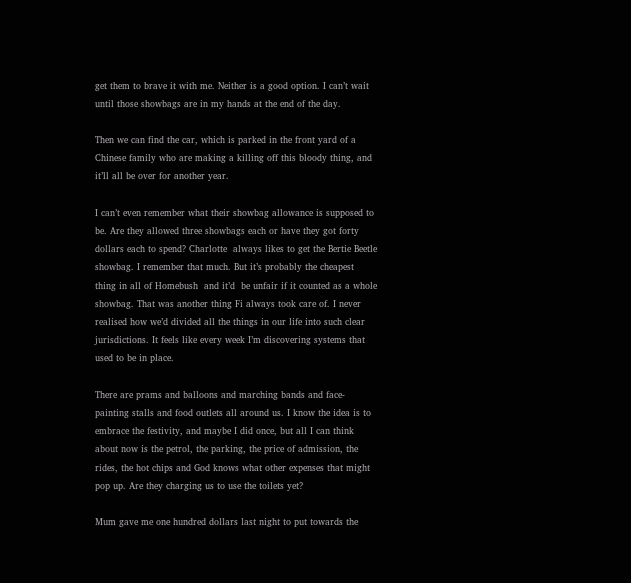get them to brave it with me. Neither is a good option. I can’t wait until those showbags are in my hands at the end of the day.

Then we can find the car, which is parked in the front yard of a Chinese family who are making a killing off this bloody thing, and it’ll all be over for another year.

I can’t even remember what their showbag allowance is supposed to be. Are they allowed three showbags each or have they got forty dollars each to spend? Charlotte  always likes to get the Bertie Beetle showbag. I remember that much. But it’s probably the cheapest  thing in all of Homebush  and it’d  be unfair if it counted as a whole showbag. That was another thing Fi always took care of. I never realised how we’d divided all the things in our life into such clear jurisdictions. It feels like every week I’m discovering systems that used to be in place.

There are prams and balloons and marching bands and face- painting stalls and food outlets all around us. I know the idea is to embrace the festivity, and maybe I did once, but all I can think about now is the petrol, the parking, the price of admission, the rides, the hot chips and God knows what other expenses that might pop up. Are they charging us to use the toilets yet?

Mum gave me one hundred dollars last night to put towards the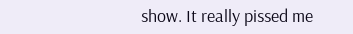show. It really pissed me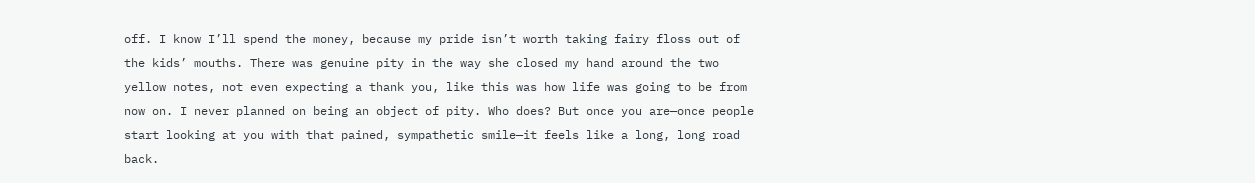off. I know I’ll spend the money, because my pride isn’t worth taking fairy floss out of the kids’ mouths. There was genuine pity in the way she closed my hand around the two yellow notes, not even expecting a thank you, like this was how life was going to be from now on. I never planned on being an object of pity. Who does? But once you are—once people start looking at you with that pained, sympathetic smile—it feels like a long, long road back.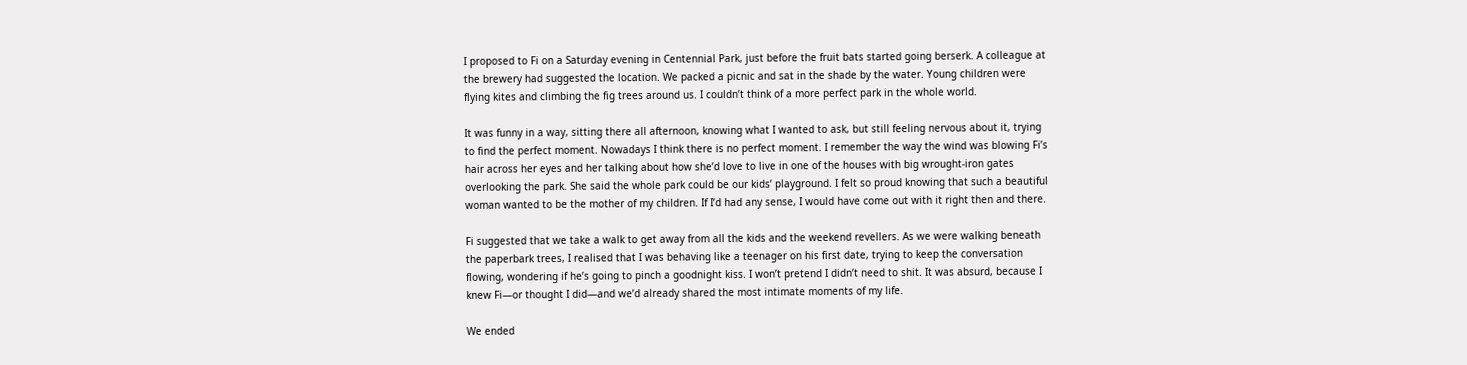I proposed to Fi on a Saturday evening in Centennial Park, just before the fruit bats started going berserk. A colleague at the brewery had suggested the location. We packed a picnic and sat in the shade by the water. Young children were flying kites and climbing the fig trees around us. I couldn’t think of a more perfect park in the whole world.

It was funny in a way, sitting there all afternoon, knowing what I wanted to ask, but still feeling nervous about it, trying to find the perfect moment. Nowadays I think there is no perfect moment. I remember the way the wind was blowing Fi’s hair across her eyes and her talking about how she’d love to live in one of the houses with big wrought-iron gates overlooking the park. She said the whole park could be our kids’ playground. I felt so proud knowing that such a beautiful woman wanted to be the mother of my children. If I’d had any sense, I would have come out with it right then and there.

Fi suggested that we take a walk to get away from all the kids and the weekend revellers. As we were walking beneath  the paperbark trees, I realised that I was behaving like a teenager on his first date, trying to keep the conversation flowing, wondering if he’s going to pinch a goodnight kiss. I won’t pretend I didn’t need to shit. It was absurd, because I knew Fi—or thought I did—and we’d already shared the most intimate moments of my life.

We ended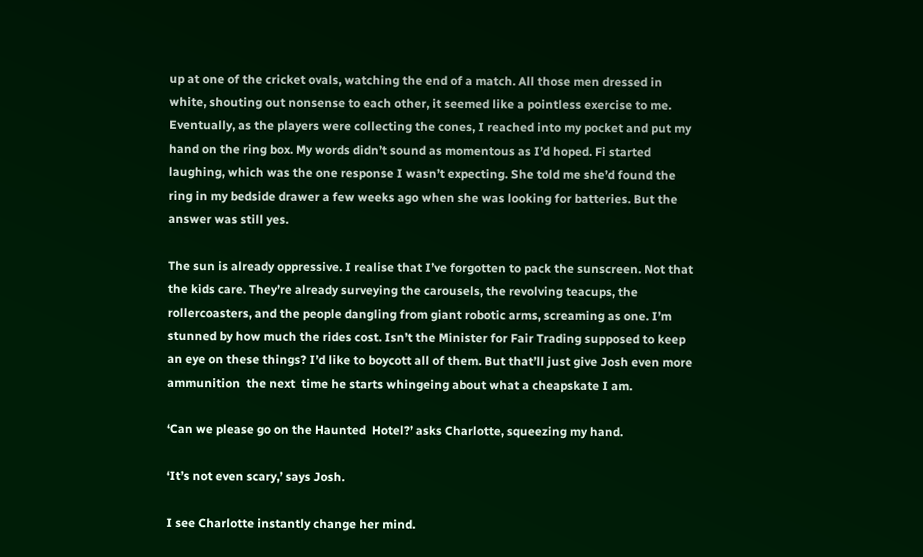up at one of the cricket ovals, watching the end of a match. All those men dressed in white, shouting out nonsense to each other, it seemed like a pointless exercise to me. Eventually, as the players were collecting the cones, I reached into my pocket and put my hand on the ring box. My words didn’t sound as momentous as I’d hoped. Fi started laughing, which was the one response I wasn’t expecting. She told me she’d found the ring in my bedside drawer a few weeks ago when she was looking for batteries. But the answer was still yes.

The sun is already oppressive. I realise that I’ve forgotten to pack the sunscreen. Not that the kids care. They’re already surveying the carousels, the revolving teacups, the rollercoasters, and the people dangling from giant robotic arms, screaming as one. I’m stunned by how much the rides cost. Isn’t the Minister for Fair Trading supposed to keep an eye on these things? I’d like to boycott all of them. But that’ll just give Josh even more ammunition  the next  time he starts whingeing about what a cheapskate I am.

‘Can we please go on the Haunted  Hotel?’ asks Charlotte, squeezing my hand.

‘It’s not even scary,’ says Josh.

I see Charlotte instantly change her mind.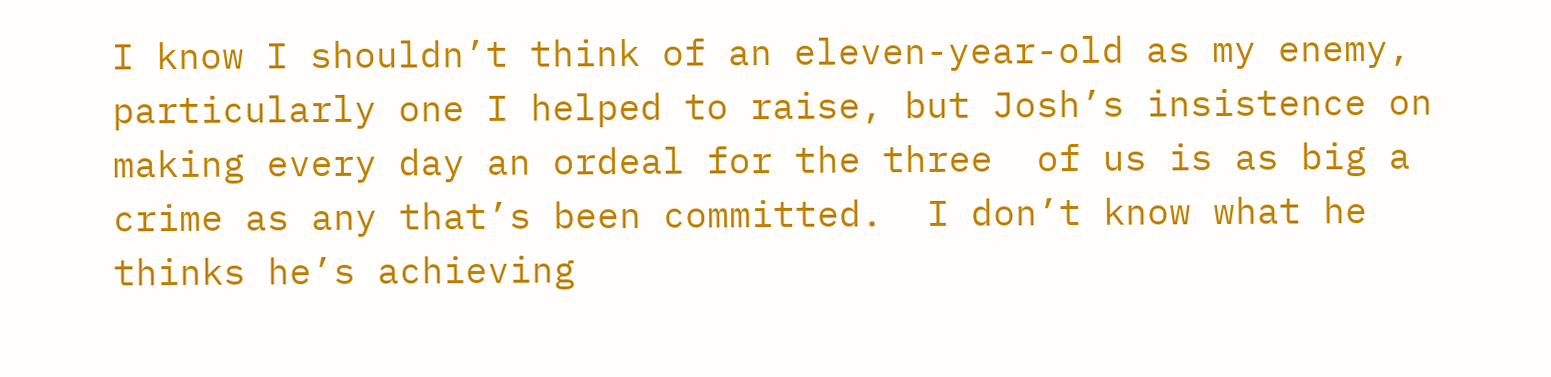I know I shouldn’t think of an eleven-year-old as my enemy, particularly one I helped to raise, but Josh’s insistence on making every day an ordeal for the three  of us is as big a crime as any that’s been committed.  I don’t know what he thinks he’s achieving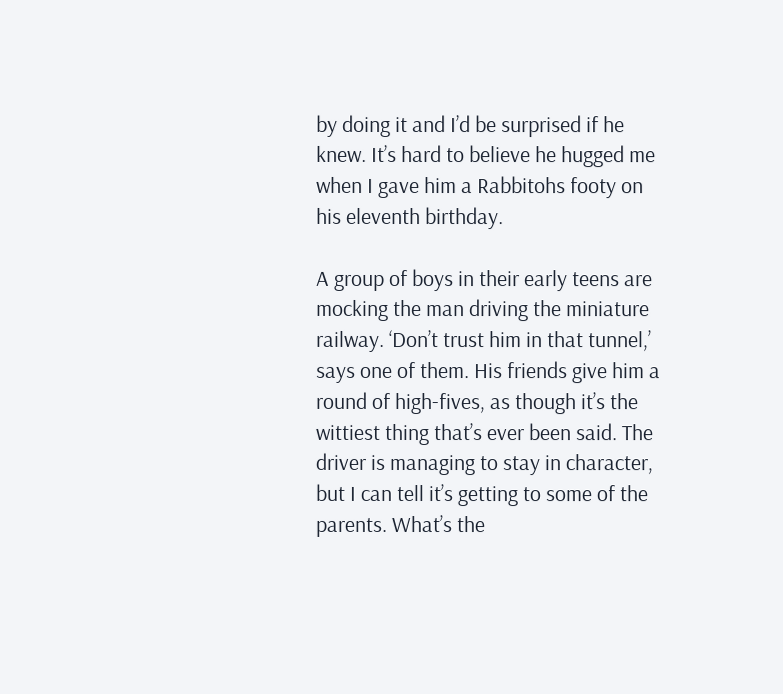by doing it and I’d be surprised if he knew. It’s hard to believe he hugged me when I gave him a Rabbitohs footy on his eleventh birthday.

A group of boys in their early teens are mocking the man driving the miniature railway. ‘Don’t trust him in that tunnel,’ says one of them. His friends give him a round of high-fives, as though it’s the wittiest thing that’s ever been said. The driver is managing to stay in character, but I can tell it’s getting to some of the parents. What’s the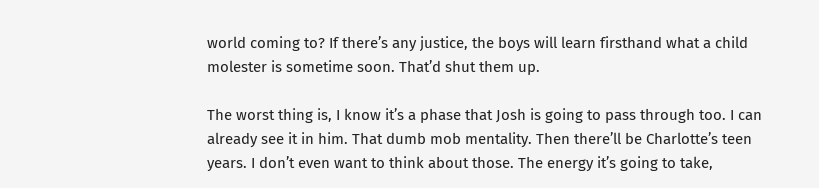world coming to? If there’s any justice, the boys will learn firsthand what a child molester is sometime soon. That’d shut them up.

The worst thing is, I know it’s a phase that Josh is going to pass through too. I can already see it in him. That dumb mob mentality. Then there’ll be Charlotte’s teen years. I don’t even want to think about those. The energy it’s going to take,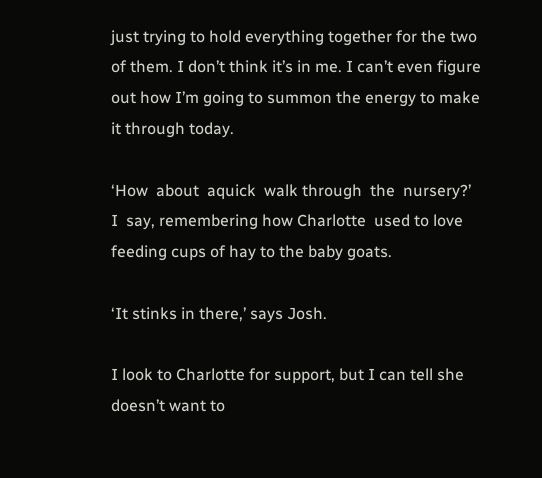just trying to hold everything together for the two of them. I don’t think it’s in me. I can’t even figure out how I’m going to summon the energy to make it through today.

‘How  about  aquick  walk through  the  nursery?’  I  say, remembering how Charlotte  used to love feeding cups of hay to the baby goats.

‘It stinks in there,’ says Josh.

I look to Charlotte for support, but I can tell she doesn’t want to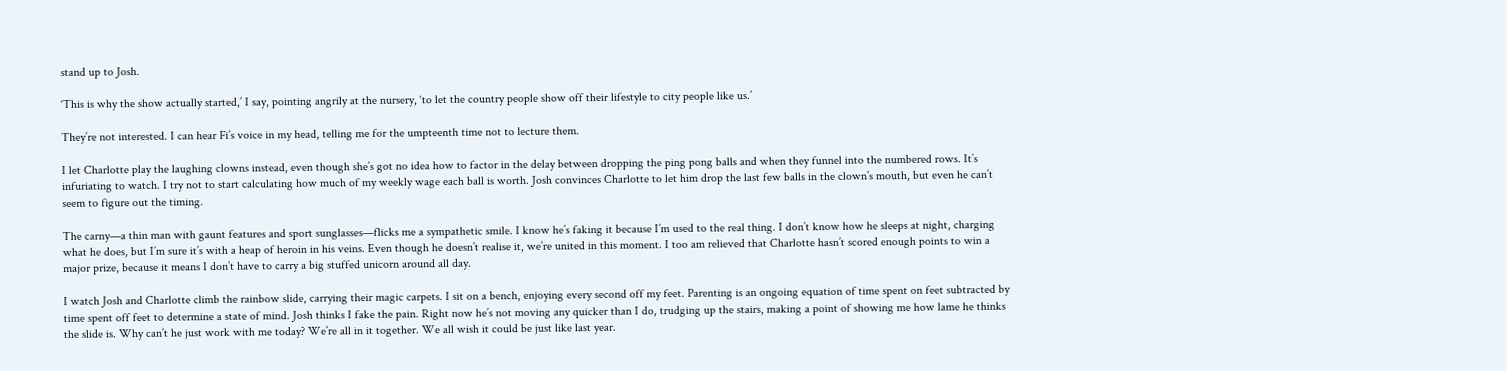stand up to Josh.

‘This is why the show actually started,’ I say, pointing angrily at the nursery, ‘to let the country people show off their lifestyle to city people like us.’

They’re not interested. I can hear Fi’s voice in my head, telling me for the umpteenth time not to lecture them.

I let Charlotte play the laughing clowns instead, even though she’s got no idea how to factor in the delay between dropping the ping pong balls and when they funnel into the numbered rows. It’s infuriating to watch. I try not to start calculating how much of my weekly wage each ball is worth. Josh convinces Charlotte to let him drop the last few balls in the clown’s mouth, but even he can’t seem to figure out the timing.

The carny—a thin man with gaunt features and sport sunglasses—flicks me a sympathetic smile. I know he’s faking it because I’m used to the real thing. I don’t know how he sleeps at night, charging what he does, but I’m sure it’s with a heap of heroin in his veins. Even though he doesn’t realise it, we’re united in this moment. I too am relieved that Charlotte hasn’t scored enough points to win a major prize, because it means I don’t have to carry a big stuffed unicorn around all day.

I watch Josh and Charlotte climb the rainbow slide, carrying their magic carpets. I sit on a bench, enjoying every second off my feet. Parenting is an ongoing equation of time spent on feet subtracted by time spent off feet to determine a state of mind. Josh thinks I fake the pain. Right now he’s not moving any quicker than I do, trudging up the stairs, making a point of showing me how lame he thinks the slide is. Why can’t he just work with me today? We’re all in it together. We all wish it could be just like last year.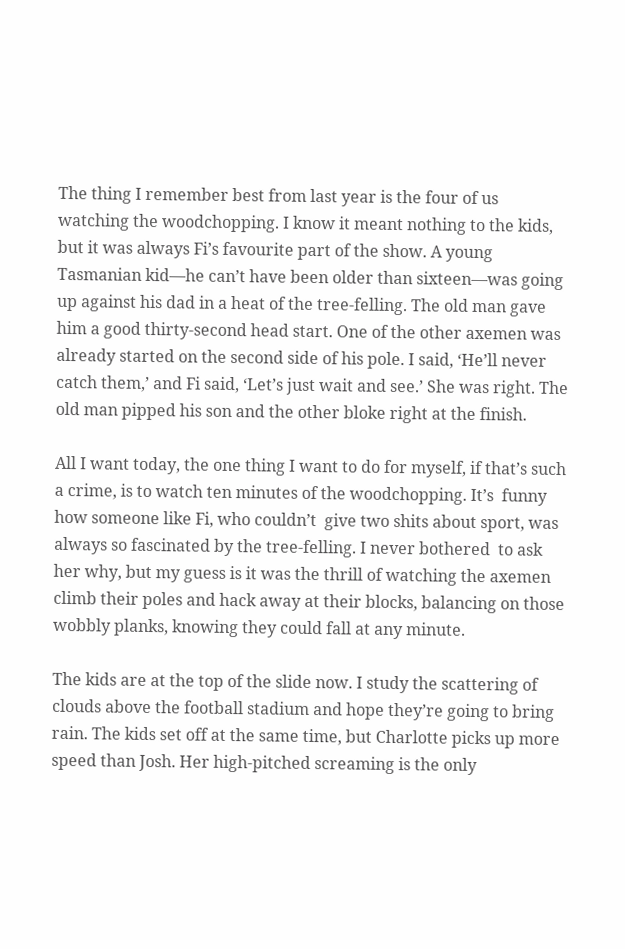The thing I remember best from last year is the four of us watching the woodchopping. I know it meant nothing to the kids, but it was always Fi’s favourite part of the show. A young Tasmanian kid—he can’t have been older than sixteen—was going up against his dad in a heat of the tree-felling. The old man gave him a good thirty-second head start. One of the other axemen was already started on the second side of his pole. I said, ‘He’ll never catch them,’ and Fi said, ‘Let’s just wait and see.’ She was right. The old man pipped his son and the other bloke right at the finish.

All I want today, the one thing I want to do for myself, if that’s such a crime, is to watch ten minutes of the woodchopping. It’s  funny how someone like Fi, who couldn’t  give two shits about sport, was always so fascinated by the tree-felling. I never bothered  to ask her why, but my guess is it was the thrill of watching the axemen climb their poles and hack away at their blocks, balancing on those wobbly planks, knowing they could fall at any minute.

The kids are at the top of the slide now. I study the scattering of clouds above the football stadium and hope they’re going to bring rain. The kids set off at the same time, but Charlotte picks up more speed than Josh. Her high-pitched screaming is the only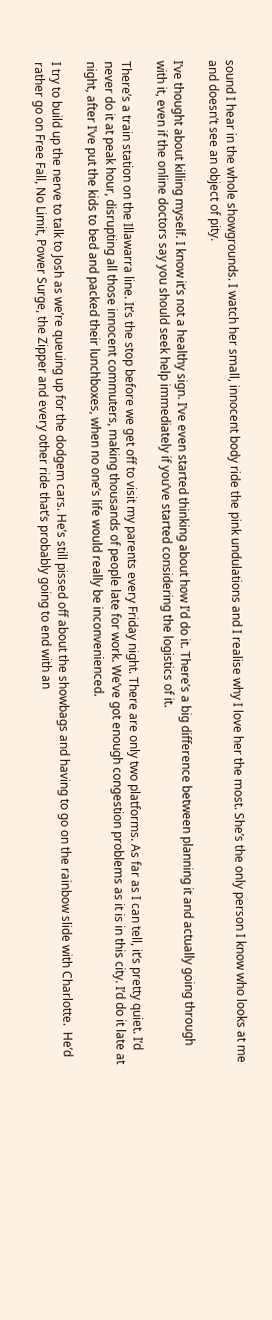sound I hear in the whole showgrounds. I watch her small, innocent body ride the pink undulations and I realise why I love her the most. She’s the only person I know who looks at me and doesn’t see an object of pity.

I’ve thought about killing myself. I know it’s not a healthy sign. I’ve even started thinking about how I’d do it. There’s a big difference between planning it and actually going through with it, even if the online doctors say you should seek help immediately if you’ve started considering the logistics of it.

There’s a train station on the Illawarra line. It’s the stop before we get off to visit my parents every Friday night. There are only two platforms. As far as I can tell, it’s pretty quiet. I’d never do it at peak hour, disrupting all those innocent commuters, making thousands of people late for work. We’ve got enough congestion problems as it is in this city. I’d do it late at night, after I’ve put the kids to bed and packed their lunchboxes, when no one’s life would really be inconvenienced.

I try to build up the nerve to talk to Josh as we’re queuing up for the dodgem cars. He’s still pissed off about the showbags and having to go on the rainbow slide with Charlotte.  He’d rather go on Free Fall, No Limit, Power Surge, the Zipper and every other ride that’s probably going to end with an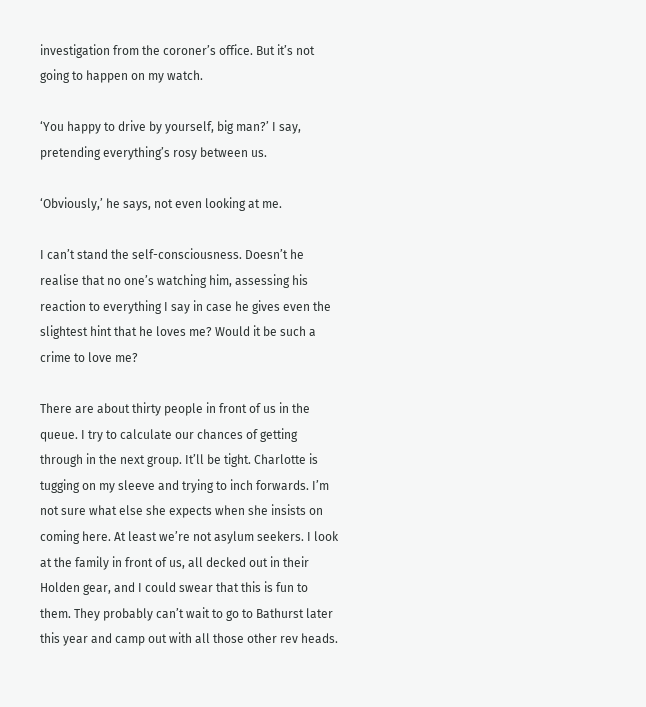investigation from the coroner’s office. But it’s not going to happen on my watch.

‘You happy to drive by yourself, big man?’ I say, pretending everything’s rosy between us.

‘Obviously,’ he says, not even looking at me.

I can’t stand the self-consciousness. Doesn’t he realise that no one’s watching him, assessing his reaction to everything I say in case he gives even the slightest hint that he loves me? Would it be such a crime to love me?

There are about thirty people in front of us in the queue. I try to calculate our chances of getting through in the next group. It’ll be tight. Charlotte is tugging on my sleeve and trying to inch forwards. I’m not sure what else she expects when she insists on coming here. At least we’re not asylum seekers. I look at the family in front of us, all decked out in their Holden gear, and I could swear that this is fun to them. They probably can’t wait to go to Bathurst later this year and camp out with all those other rev heads.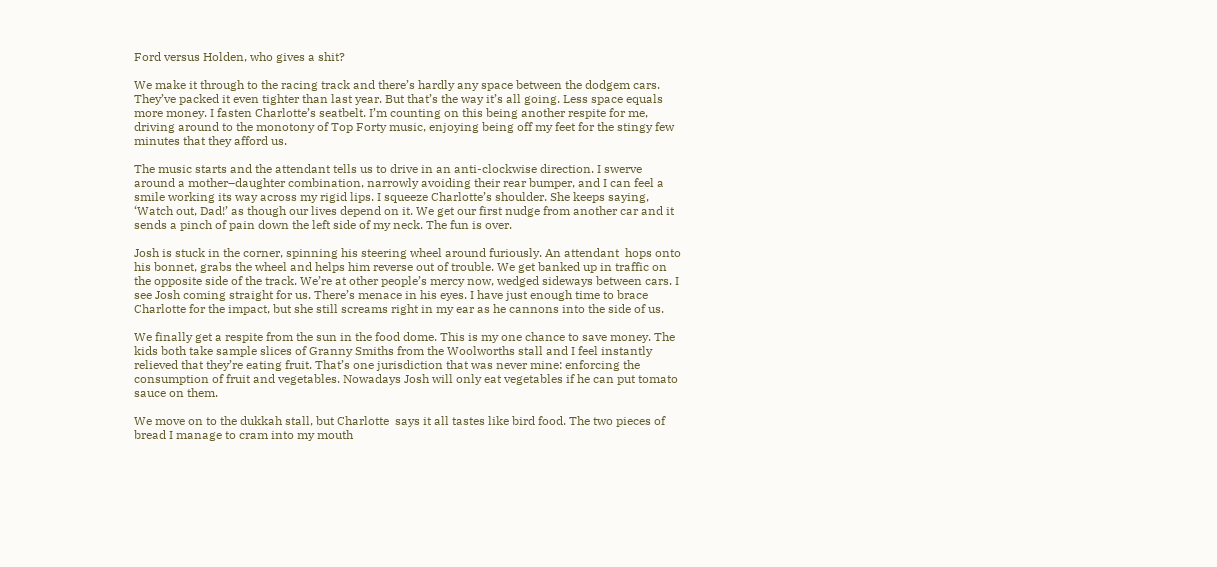Ford versus Holden, who gives a shit?

We make it through to the racing track and there’s hardly any space between the dodgem cars. They’ve packed it even tighter than last year. But that’s the way it’s all going. Less space equals more money. I fasten Charlotte’s seatbelt. I’m counting on this being another respite for me, driving around to the monotony of Top Forty music, enjoying being off my feet for the stingy few minutes that they afford us.

The music starts and the attendant tells us to drive in an anti-clockwise direction. I swerve around a mother–daughter combination, narrowly avoiding their rear bumper, and I can feel a smile working its way across my rigid lips. I squeeze Charlotte’s shoulder. She keeps saying, ‘Watch out, Dad!’ as though our lives depend on it. We get our first nudge from another car and it sends a pinch of pain down the left side of my neck. The fun is over.

Josh is stuck in the corner, spinning his steering wheel around furiously. An attendant  hops onto his bonnet, grabs the wheel and helps him reverse out of trouble. We get banked up in traffic on the opposite side of the track. We’re at other people’s mercy now, wedged sideways between cars. I see Josh coming straight for us. There’s menace in his eyes. I have just enough time to brace Charlotte for the impact, but she still screams right in my ear as he cannons into the side of us.

We finally get a respite from the sun in the food dome. This is my one chance to save money. The kids both take sample slices of Granny Smiths from the Woolworths stall and I feel instantly relieved that they’re eating fruit. That’s one jurisdiction that was never mine: enforcing the consumption of fruit and vegetables. Nowadays Josh will only eat vegetables if he can put tomato sauce on them.

We move on to the dukkah stall, but Charlotte  says it all tastes like bird food. The two pieces of bread I manage to cram into my mouth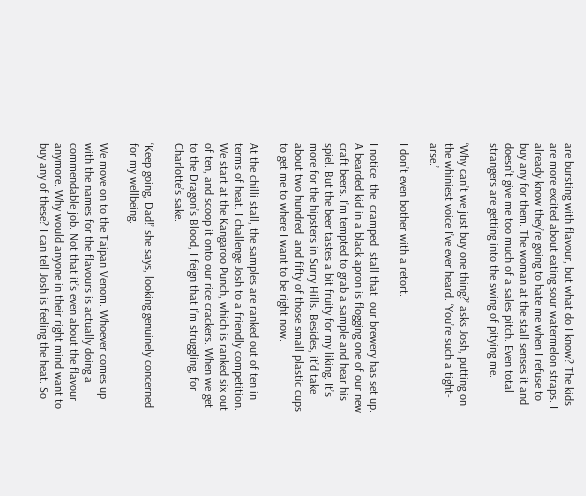are bursting with flavour, but what do I know? The kids are more excited about eating sour watermelon straps. I already know they’re going to hate me when I refuse to buy any for them. The woman at the stall senses it and doesn’t give me too much of a sales pitch. Even total strangers are getting into the swing of pitying me.

‘Why can’t we just buy one thing?’ asks Josh, putting on the whiniest voice I’ve ever heard. ‘You’re such a tight-arse.’

I don’t even bother with a retort.

I notice  the  cramped  stall that  our brewery has set up. A bearded kid in a black apron is flogging one of our new craft beers. I’m tempted to grab a sample and hear his spiel. But the beer tastes a bit fruity for my liking. It’s more for the hipsters in Surry Hills. Besides, it’d take about two hundred  and fifty of those small plastic cups to get me to where I want to be right now.

At the chilli stall, the samples are ranked out of ten in terms of heat. I challenge Josh to a friendly competition. We start at the Kangaroo Punch, which is ranked six out of ten, and scoop it onto our rice crackers. When we get to the Dragon’s Blood, I feign that I’m struggling, for Charlotte’s sake.

‘Keep going, Dad!’ she says, looking genuinely concerned for my wellbeing.

We move on to the Taipan Venom. Whoever comes up with the names for the flavours is actually doing a commendable job. Not that it’s even about the flavour anymore. Why would anyone in their right mind want to buy any of these? I can tell Josh is feeling the heat. So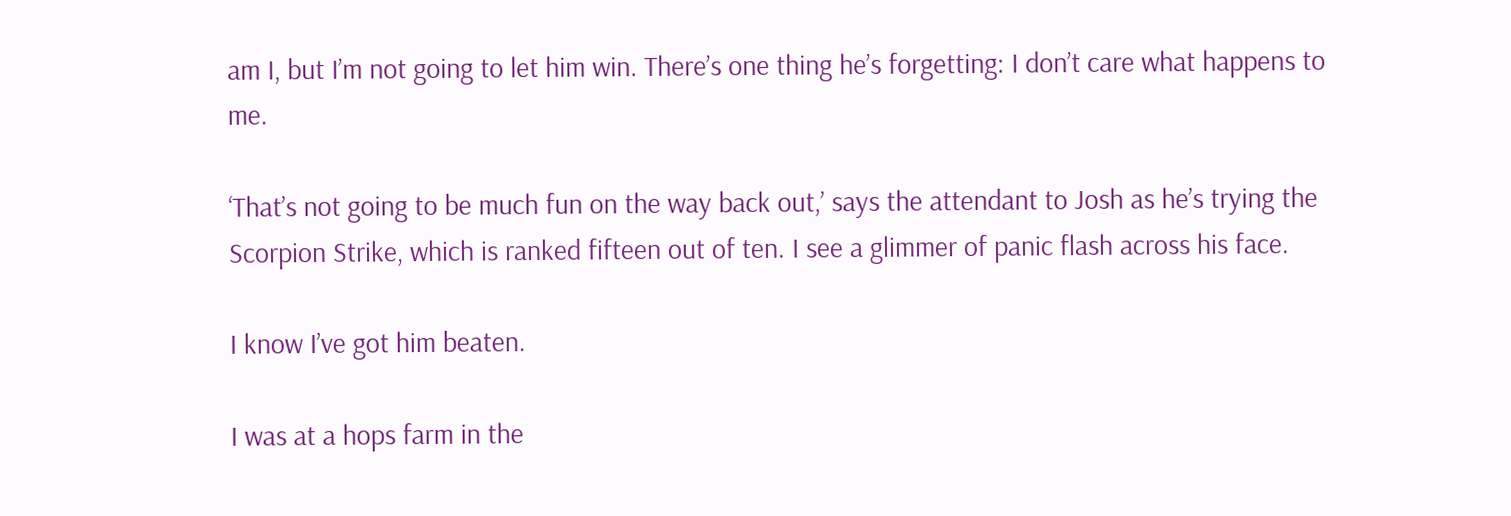am I, but I’m not going to let him win. There’s one thing he’s forgetting: I don’t care what happens to me.

‘That’s not going to be much fun on the way back out,’ says the attendant to Josh as he’s trying the Scorpion Strike, which is ranked fifteen out of ten. I see a glimmer of panic flash across his face.

I know I’ve got him beaten.

I was at a hops farm in the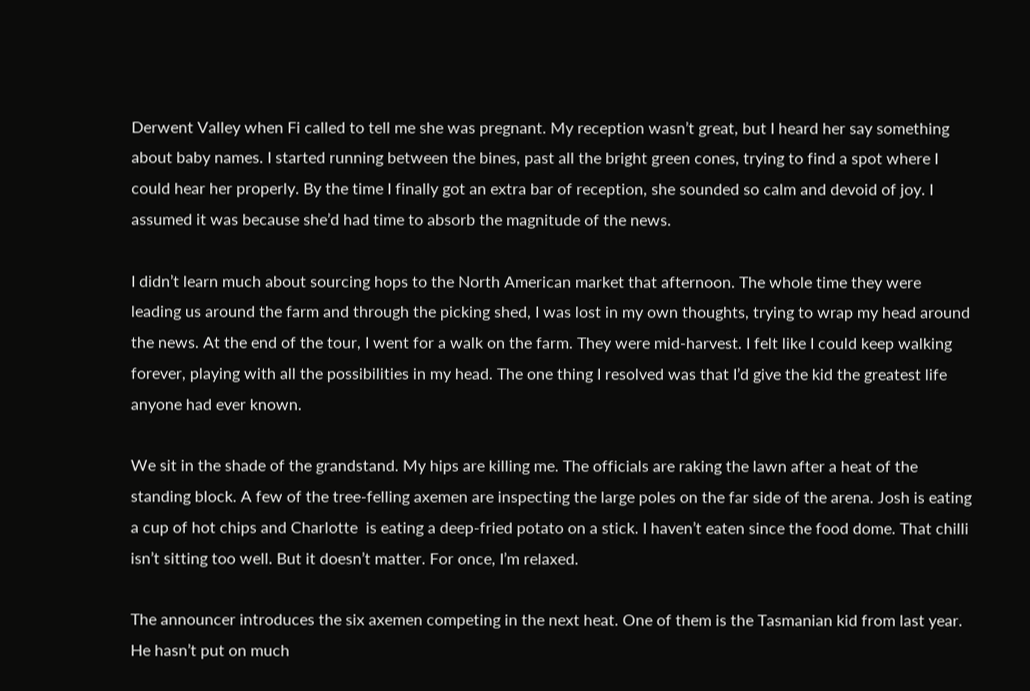Derwent Valley when Fi called to tell me she was pregnant. My reception wasn’t great, but I heard her say something about baby names. I started running between the bines, past all the bright green cones, trying to find a spot where I could hear her properly. By the time I finally got an extra bar of reception, she sounded so calm and devoid of joy. I assumed it was because she’d had time to absorb the magnitude of the news.

I didn’t learn much about sourcing hops to the North American market that afternoon. The whole time they were leading us around the farm and through the picking shed, I was lost in my own thoughts, trying to wrap my head around the news. At the end of the tour, I went for a walk on the farm. They were mid-harvest. I felt like I could keep walking forever, playing with all the possibilities in my head. The one thing I resolved was that I’d give the kid the greatest life anyone had ever known.

We sit in the shade of the grandstand. My hips are killing me. The officials are raking the lawn after a heat of the standing block. A few of the tree-felling axemen are inspecting the large poles on the far side of the arena. Josh is eating a cup of hot chips and Charlotte  is eating a deep-fried potato on a stick. I haven’t eaten since the food dome. That chilli isn’t sitting too well. But it doesn’t matter. For once, I’m relaxed.

The announcer introduces the six axemen competing in the next heat. One of them is the Tasmanian kid from last year. He hasn’t put on much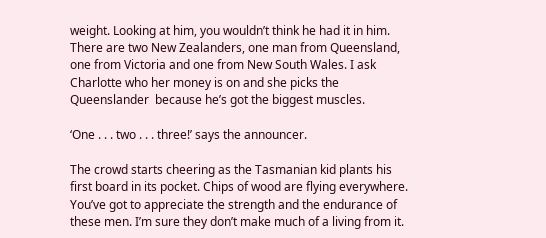weight. Looking at him, you wouldn’t think he had it in him. There are two New Zealanders, one man from Queensland,  one from Victoria and one from New South Wales. I ask Charlotte who her money is on and she picks the Queenslander  because he’s got the biggest muscles.

‘One . . . two . . . three!’ says the announcer.

The crowd starts cheering as the Tasmanian kid plants his first board in its pocket. Chips of wood are flying everywhere. You’ve got to appreciate the strength and the endurance of these men. I’m sure they don’t make much of a living from it.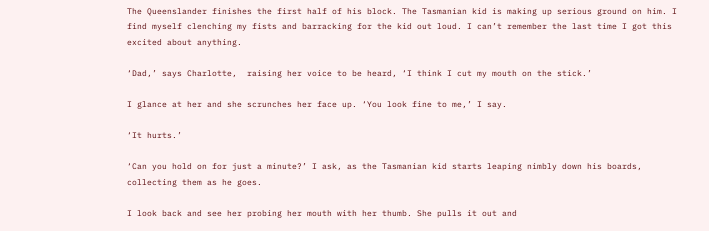The Queenslander finishes the first half of his block. The Tasmanian kid is making up serious ground on him. I find myself clenching my fists and barracking for the kid out loud. I can’t remember the last time I got this excited about anything.

‘Dad,’ says Charlotte,  raising her voice to be heard, ‘I think I cut my mouth on the stick.’

I glance at her and she scrunches her face up. ‘You look fine to me,’ I say.

‘It hurts.’

‘Can you hold on for just a minute?’ I ask, as the Tasmanian kid starts leaping nimbly down his boards, collecting them as he goes.

I look back and see her probing her mouth with her thumb. She pulls it out and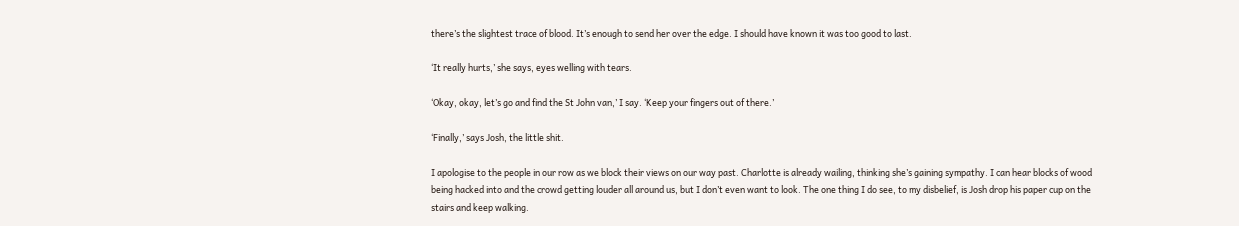there’s the slightest trace of blood. It’s enough to send her over the edge. I should have known it was too good to last.

‘It really hurts,’ she says, eyes welling with tears.

‘Okay, okay, let’s go and find the St John van,’ I say. ‘Keep your fingers out of there.’

‘Finally,’ says Josh, the little shit.

I apologise to the people in our row as we block their views on our way past. Charlotte is already wailing, thinking she’s gaining sympathy. I can hear blocks of wood being hacked into and the crowd getting louder all around us, but I don’t even want to look. The one thing I do see, to my disbelief, is Josh drop his paper cup on the stairs and keep walking.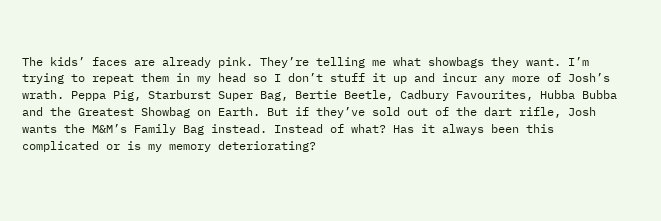The kids’ faces are already pink. They’re telling me what showbags they want. I’m trying to repeat them in my head so I don’t stuff it up and incur any more of Josh’s wrath. Peppa Pig, Starburst Super Bag, Bertie Beetle, Cadbury Favourites, Hubba Bubba and the Greatest Showbag on Earth. But if they’ve sold out of the dart rifle, Josh wants the M&M’s Family Bag instead. Instead of what? Has it always been this complicated or is my memory deteriorating?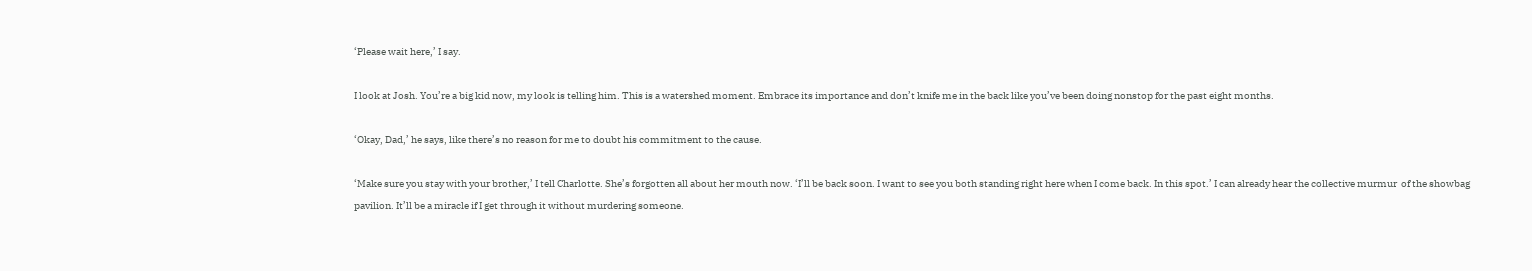‘Please wait here,’ I say.

I look at Josh. You’re a big kid now, my look is telling him. This is a watershed moment. Embrace its importance and don’t knife me in the back like you’ve been doing nonstop for the past eight months.

‘Okay, Dad,’ he says, like there’s no reason for me to doubt his commitment to the cause.

‘Make sure you stay with your brother,’ I tell Charlotte. She’s forgotten all about her mouth now. ‘I’ll be back soon. I want to see you both standing right here when I come back. In this spot.’ I can already hear the collective murmur  of the showbag pavilion. It’ll be a miracle if I get through it without murdering someone.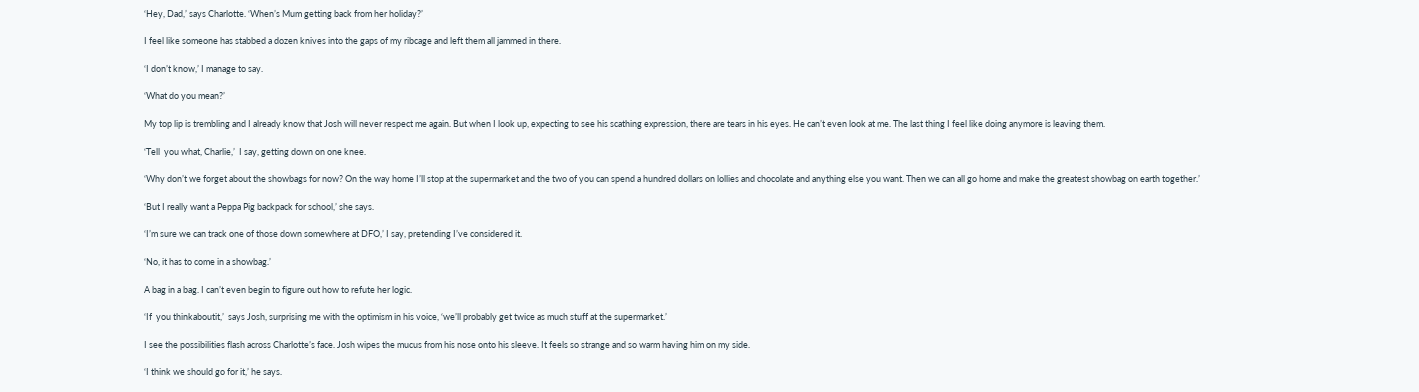‘Hey, Dad,’ says Charlotte. ‘When’s Mum getting back from her holiday?’

I feel like someone has stabbed a dozen knives into the gaps of my ribcage and left them all jammed in there.

‘I don’t know,’ I manage to say.

‘What do you mean?’

My top lip is trembling and I already know that Josh will never respect me again. But when I look up, expecting to see his scathing expression, there are tears in his eyes. He can’t even look at me. The last thing I feel like doing anymore is leaving them.

‘Tell  you what, Charlie,’  I say, getting down on one knee.

‘Why don’t we forget about the showbags for now? On the way home I’ll stop at the supermarket and the two of you can spend a hundred dollars on lollies and chocolate and anything else you want. Then we can all go home and make the greatest showbag on earth together.’

‘But I really want a Peppa Pig backpack for school,’ she says.

‘I’m sure we can track one of those down somewhere at DFO,’ I say, pretending I’ve considered it.

‘No, it has to come in a showbag.’

A bag in a bag. I can’t even begin to figure out how to refute her logic.

‘If  you thinkaboutit,’  says Josh, surprising me with the optimism in his voice, ‘we’ll probably get twice as much stuff at the supermarket.’

I see the possibilities flash across Charlotte’s face. Josh wipes the mucus from his nose onto his sleeve. It feels so strange and so warm having him on my side.

‘I think we should go for it,’ he says.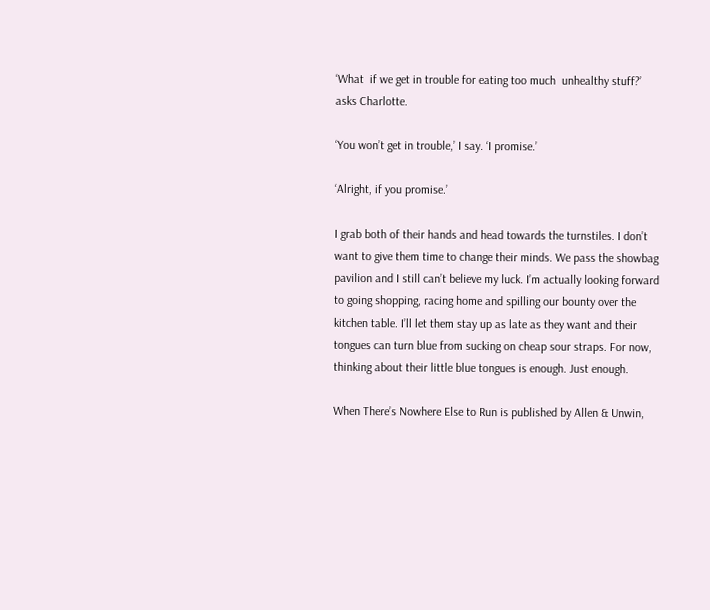‘What  if we get in trouble for eating too much  unhealthy stuff?’ asks Charlotte.

‘You won’t get in trouble,’ I say. ‘I promise.’

‘Alright, if you promise.’

I grab both of their hands and head towards the turnstiles. I don’t want to give them time to change their minds. We pass the showbag pavilion and I still can’t believe my luck. I’m actually looking forward to going shopping, racing home and spilling our bounty over the kitchen table. I’ll let them stay up as late as they want and their tongues can turn blue from sucking on cheap sour straps. For now, thinking about their little blue tongues is enough. Just enough.

When There’s Nowhere Else to Run is published by Allen & Unwin,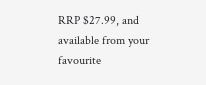RRP $27.99, and available from your favourite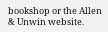bookshop or the Allen & Unwin website.